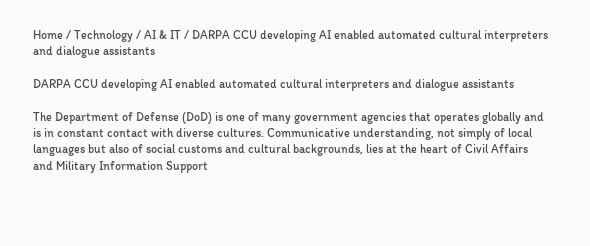Home / Technology / AI & IT / DARPA CCU developing AI enabled automated cultural interpreters and dialogue assistants

DARPA CCU developing AI enabled automated cultural interpreters and dialogue assistants

The Department of Defense (DoD) is one of many government agencies that operates globally and is in constant contact with diverse cultures. Communicative understanding, not simply of local languages but also of social customs and cultural backgrounds, lies at the heart of Civil Affairs and Military Information Support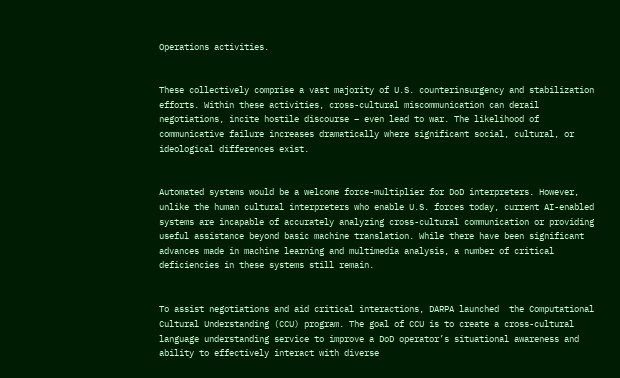Operations activities.


These collectively comprise a vast majority of U.S. counterinsurgency and stabilization efforts. Within these activities, cross-cultural miscommunication can derail negotiations, incite hostile discourse – even lead to war. The likelihood of communicative failure increases dramatically where significant social, cultural, or ideological differences exist.


Automated systems would be a welcome force-multiplier for DoD interpreters. However, unlike the human cultural interpreters who enable U.S. forces today, current AI-enabled systems are incapable of accurately analyzing cross-cultural communication or providing useful assistance beyond basic machine translation. While there have been significant advances made in machine learning and multimedia analysis, a number of critical deficiencies in these systems still remain.


To assist negotiations and aid critical interactions, DARPA launched  the Computational Cultural Understanding (CCU) program. The goal of CCU is to create a cross-cultural language understanding service to improve a DoD operator’s situational awareness and ability to effectively interact with diverse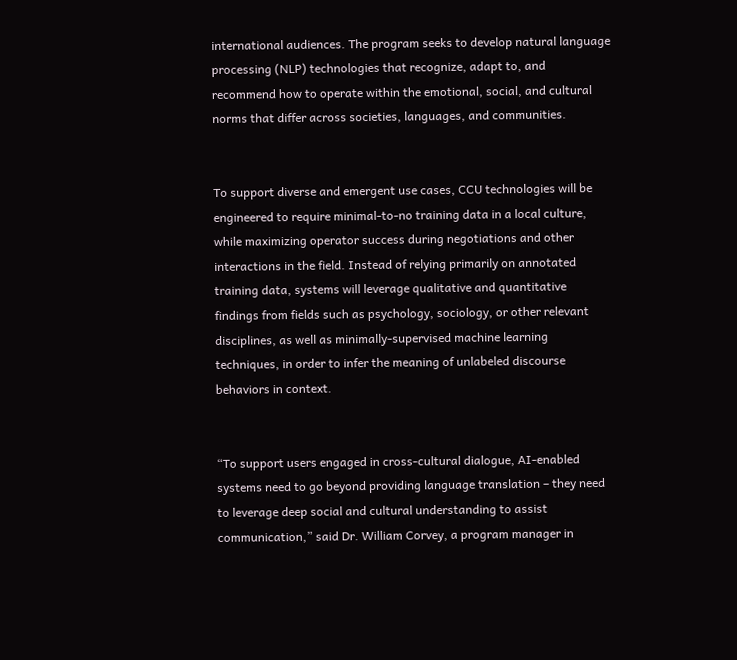international audiences. The program seeks to develop natural language processing (NLP) technologies that recognize, adapt to, and recommend how to operate within the emotional, social, and cultural norms that differ across societies, languages, and communities.


To support diverse and emergent use cases, CCU technologies will be engineered to require minimal-to-no training data in a local culture, while maximizing operator success during negotiations and other interactions in the field. Instead of relying primarily on annotated training data, systems will leverage qualitative and quantitative
findings from fields such as psychology, sociology, or other relevant disciplines, as well as minimally-supervised machine learning techniques, in order to infer the meaning of unlabeled discourse behaviors in context.


“To support users engaged in cross-cultural dialogue, AI-enabled systems need to go beyond providing language translation – they need to leverage deep social and cultural understanding to assist communication,” said Dr. William Corvey, a program manager in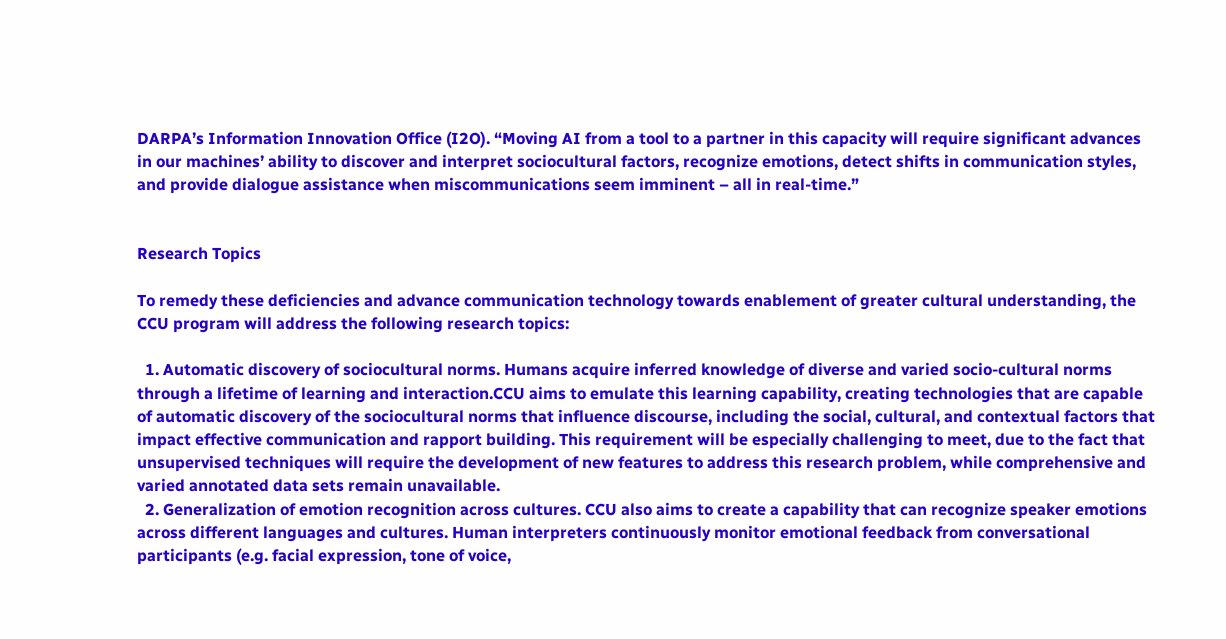DARPA’s Information Innovation Office (I2O). “Moving AI from a tool to a partner in this capacity will require significant advances in our machines’ ability to discover and interpret sociocultural factors, recognize emotions, detect shifts in communication styles, and provide dialogue assistance when miscommunications seem imminent – all in real-time.”


Research Topics

To remedy these deficiencies and advance communication technology towards enablement of greater cultural understanding, the CCU program will address the following research topics:

  1. Automatic discovery of sociocultural norms. Humans acquire inferred knowledge of diverse and varied socio-cultural norms through a lifetime of learning and interaction.CCU aims to emulate this learning capability, creating technologies that are capable of automatic discovery of the sociocultural norms that influence discourse, including the social, cultural, and contextual factors that impact effective communication and rapport building. This requirement will be especially challenging to meet, due to the fact that unsupervised techniques will require the development of new features to address this research problem, while comprehensive and varied annotated data sets remain unavailable.
  2. Generalization of emotion recognition across cultures. CCU also aims to create a capability that can recognize speaker emotions across different languages and cultures. Human interpreters continuously monitor emotional feedback from conversational participants (e.g. facial expression, tone of voice,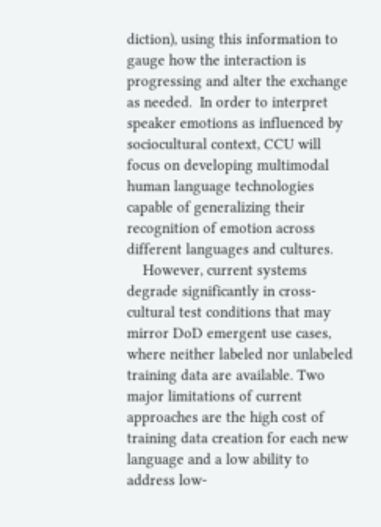diction), using this information to gauge how the interaction is progressing and alter the exchange as needed.  In order to interpret speaker emotions as influenced by sociocultural context, CCU will focus on developing multimodal human language technologies capable of generalizing their recognition of emotion across different languages and cultures.
    However, current systems degrade significantly in cross-cultural test conditions that may mirror DoD emergent use cases, where neither labeled nor unlabeled training data are available. Two major limitations of current approaches are the high cost of training data creation for each new language and a low ability to address low-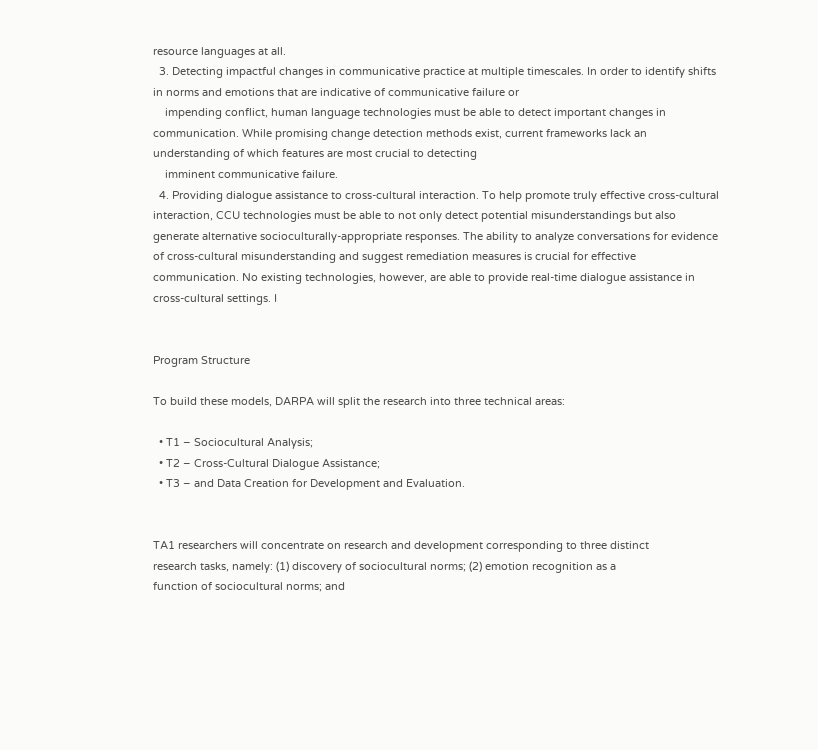resource languages at all.
  3. Detecting impactful changes in communicative practice at multiple timescales. In order to identify shifts in norms and emotions that are indicative of communicative failure or
    impending conflict, human language technologies must be able to detect important changes in communication. While promising change detection methods exist, current frameworks lack an understanding of which features are most crucial to detecting
    imminent communicative failure.
  4. Providing dialogue assistance to cross-cultural interaction. To help promote truly effective cross-cultural interaction, CCU technologies must be able to not only detect potential misunderstandings but also generate alternative socioculturally-appropriate responses. The ability to analyze conversations for evidence of cross-cultural misunderstanding and suggest remediation measures is crucial for effective communication. No existing technologies, however, are able to provide real-time dialogue assistance in cross-cultural settings. I


Program Structure

To build these models, DARPA will split the research into three technical areas:

  • T1 – Sociocultural Analysis;
  • T2 – Cross-Cultural Dialogue Assistance;
  • T3 – and Data Creation for Development and Evaluation.


TA1 researchers will concentrate on research and development corresponding to three distinct
research tasks, namely: (1) discovery of sociocultural norms; (2) emotion recognition as a
function of sociocultural norms; and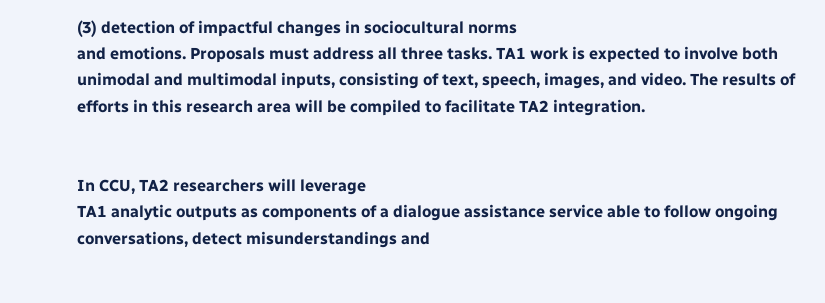(3) detection of impactful changes in sociocultural norms
and emotions. Proposals must address all three tasks. TA1 work is expected to involve both
unimodal and multimodal inputs, consisting of text, speech, images, and video. The results of
efforts in this research area will be compiled to facilitate TA2 integration.


In CCU, TA2 researchers will leverage
TA1 analytic outputs as components of a dialogue assistance service able to follow ongoing
conversations, detect misunderstandings and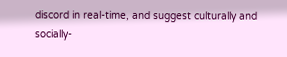discord in real-time, and suggest culturally and
socially-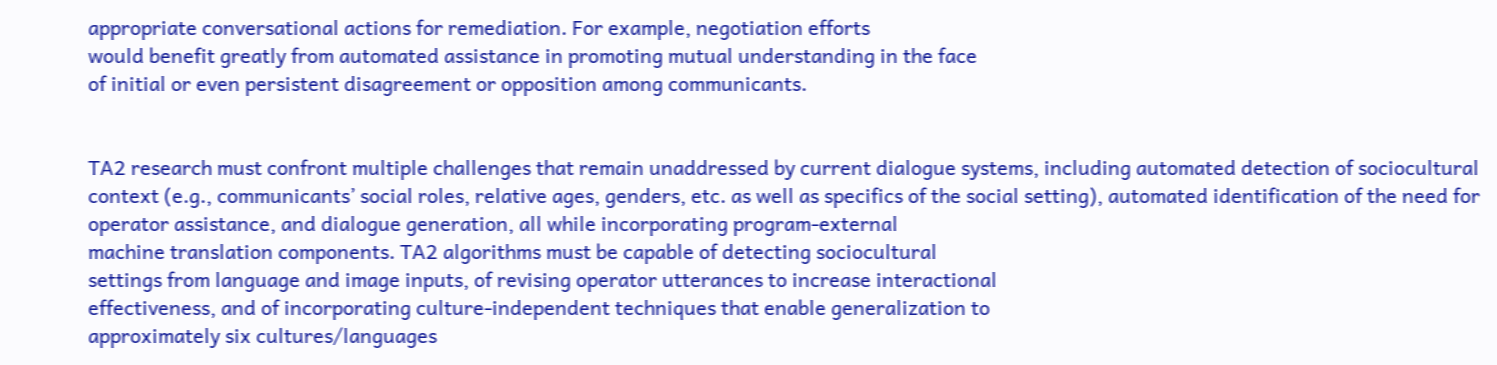appropriate conversational actions for remediation. For example, negotiation efforts
would benefit greatly from automated assistance in promoting mutual understanding in the face
of initial or even persistent disagreement or opposition among communicants.


TA2 research must confront multiple challenges that remain unaddressed by current dialogue systems, including automated detection of sociocultural context (e.g., communicants’ social roles, relative ages, genders, etc. as well as specifics of the social setting), automated identification of the need for operator assistance, and dialogue generation, all while incorporating program-external
machine translation components. TA2 algorithms must be capable of detecting sociocultural
settings from language and image inputs, of revising operator utterances to increase interactional
effectiveness, and of incorporating culture-independent techniques that enable generalization to
approximately six cultures/languages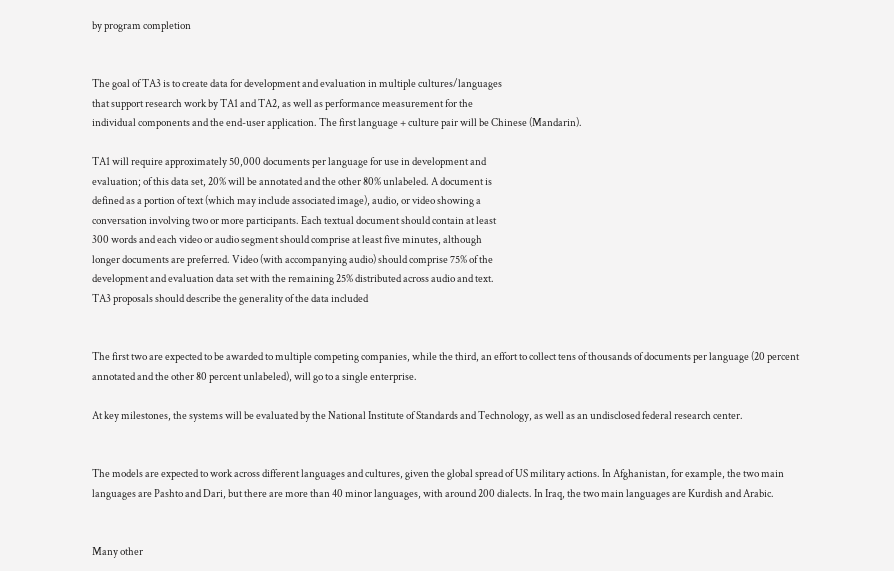by program completion


The goal of TA3 is to create data for development and evaluation in multiple cultures/languages
that support research work by TA1 and TA2, as well as performance measurement for the
individual components and the end-user application. The first language + culture pair will be Chinese (Mandarin).

TA1 will require approximately 50,000 documents per language for use in development and
evaluation; of this data set, 20% will be annotated and the other 80% unlabeled. A document is
defined as a portion of text (which may include associated image), audio, or video showing a
conversation involving two or more participants. Each textual document should contain at least
300 words and each video or audio segment should comprise at least five minutes, although
longer documents are preferred. Video (with accompanying audio) should comprise 75% of the
development and evaluation data set with the remaining 25% distributed across audio and text.
TA3 proposals should describe the generality of the data included


The first two are expected to be awarded to multiple competing companies, while the third, an effort to collect tens of thousands of documents per language (20 percent annotated and the other 80 percent unlabeled), will go to a single enterprise.

At key milestones, the systems will be evaluated by the National Institute of Standards and Technology, as well as an undisclosed federal research center.


The models are expected to work across different languages and cultures, given the global spread of US military actions. In Afghanistan, for example, the two main languages are Pashto and Dari, but there are more than 40 minor languages, with around 200 dialects. In Iraq, the two main languages are Kurdish and Arabic.


Many other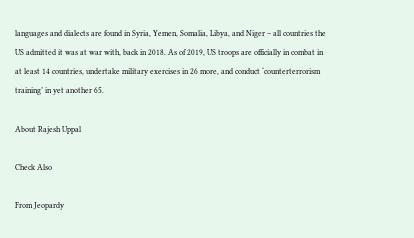languages and dialects are found in Syria, Yemen, Somalia, Libya, and Niger – all countries the US admitted it was at war with, back in 2018. As of 2019, US troops are officially in combat in at least 14 countries, undertake military exercises in 26 more, and conduct ‘counterterrorism training’ in yet another 65.

About Rajesh Uppal

Check Also

From Jeopardy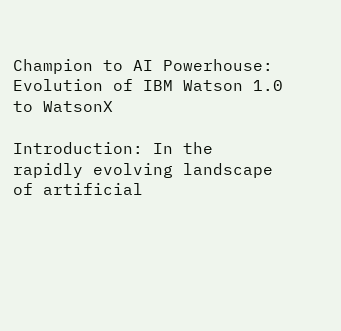Champion to AI Powerhouse: Evolution of IBM Watson 1.0 to WatsonX

Introduction: In the rapidly evolving landscape of artificial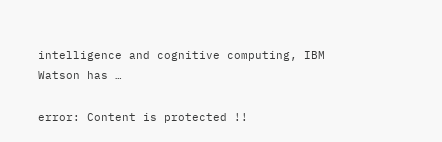intelligence and cognitive computing, IBM Watson has …

error: Content is protected !!